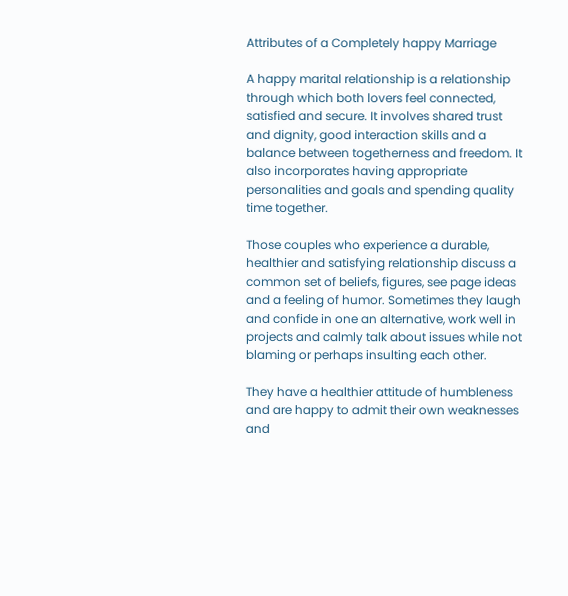Attributes of a Completely happy Marriage

A happy marital relationship is a relationship through which both lovers feel connected, satisfied and secure. It involves shared trust and dignity, good interaction skills and a balance between togetherness and freedom. It also incorporates having appropriate personalities and goals and spending quality time together.

Those couples who experience a durable, healthier and satisfying relationship discuss a common set of beliefs, figures, see page ideas and a feeling of humor. Sometimes they laugh and confide in one an alternative, work well in projects and calmly talk about issues while not blaming or perhaps insulting each other.

They have a healthier attitude of humbleness and are happy to admit their own weaknesses and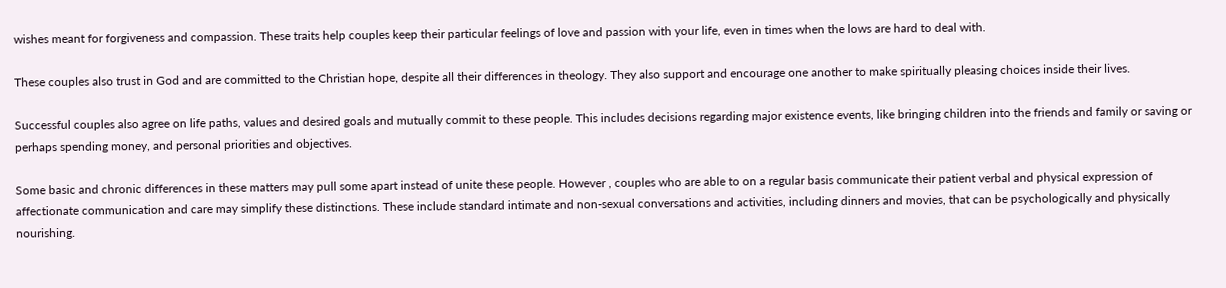wishes meant for forgiveness and compassion. These traits help couples keep their particular feelings of love and passion with your life, even in times when the lows are hard to deal with.

These couples also trust in God and are committed to the Christian hope, despite all their differences in theology. They also support and encourage one another to make spiritually pleasing choices inside their lives.

Successful couples also agree on life paths, values and desired goals and mutually commit to these people. This includes decisions regarding major existence events, like bringing children into the friends and family or saving or perhaps spending money, and personal priorities and objectives.

Some basic and chronic differences in these matters may pull some apart instead of unite these people. However , couples who are able to on a regular basis communicate their patient verbal and physical expression of affectionate communication and care may simplify these distinctions. These include standard intimate and non-sexual conversations and activities, including dinners and movies, that can be psychologically and physically nourishing.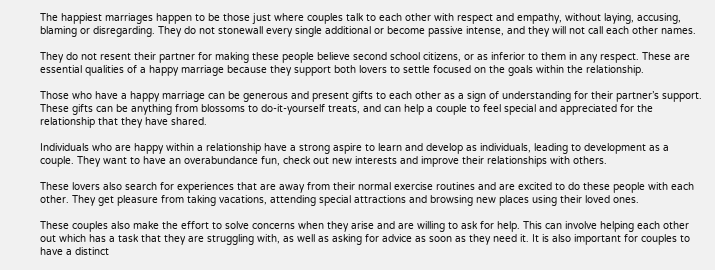The happiest marriages happen to be those just where couples talk to each other with respect and empathy, without laying, accusing, blaming or disregarding. They do not stonewall every single additional or become passive intense, and they will not call each other names.

They do not resent their partner for making these people believe second school citizens, or as inferior to them in any respect. These are essential qualities of a happy marriage because they support both lovers to settle focused on the goals within the relationship.

Those who have a happy marriage can be generous and present gifts to each other as a sign of understanding for their partner’s support. These gifts can be anything from blossoms to do-it-yourself treats, and can help a couple to feel special and appreciated for the relationship that they have shared.

Individuals who are happy within a relationship have a strong aspire to learn and develop as individuals, leading to development as a couple. They want to have an overabundance fun, check out new interests and improve their relationships with others.

These lovers also search for experiences that are away from their normal exercise routines and are excited to do these people with each other. They get pleasure from taking vacations, attending special attractions and browsing new places using their loved ones.

These couples also make the effort to solve concerns when they arise and are willing to ask for help. This can involve helping each other out which has a task that they are struggling with, as well as asking for advice as soon as they need it. It is also important for couples to have a distinct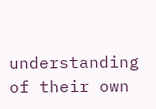understanding of their own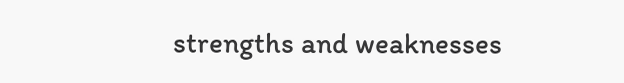strengths and weaknesses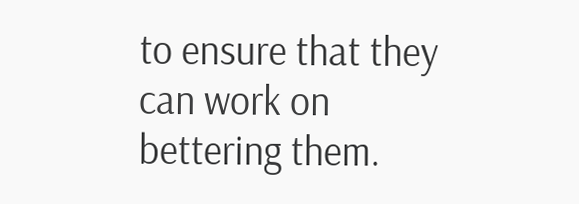to ensure that they can work on bettering them.